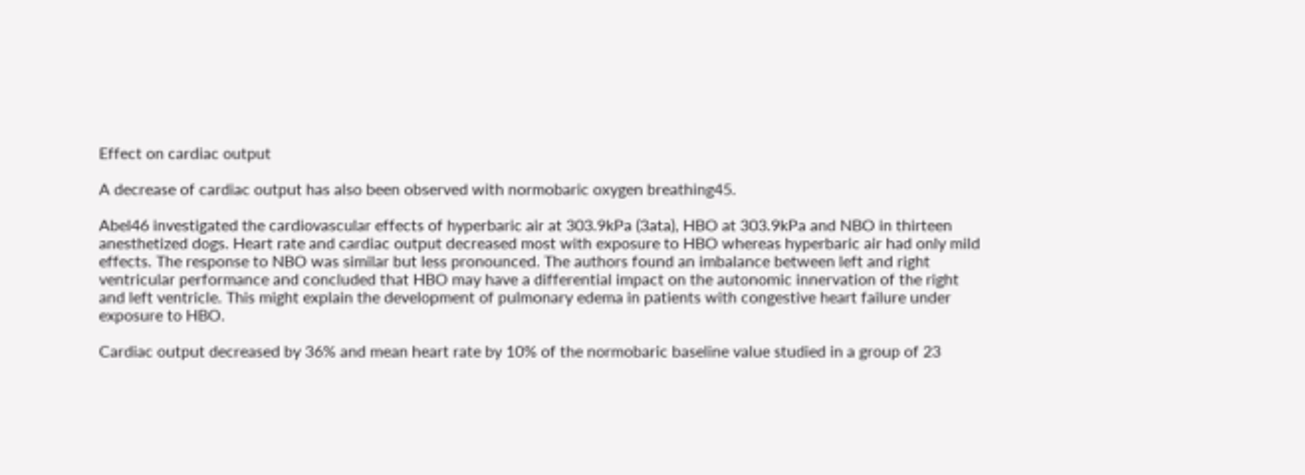Effect on cardiac output

A decrease of cardiac output has also been observed with normobaric oxygen breathing45.

Abel46 investigated the cardiovascular effects of hyperbaric air at 303.9kPa (3ata), HBO at 303.9kPa and NBO in thirteen anesthetized dogs. Heart rate and cardiac output decreased most with exposure to HBO whereas hyperbaric air had only mild effects. The response to NBO was similar but less pronounced. The authors found an imbalance between left and right ventricular performance and concluded that HBO may have a differential impact on the autonomic innervation of the right and left ventricle. This might explain the development of pulmonary edema in patients with congestive heart failure under exposure to HBO.

Cardiac output decreased by 36% and mean heart rate by 10% of the normobaric baseline value studied in a group of 23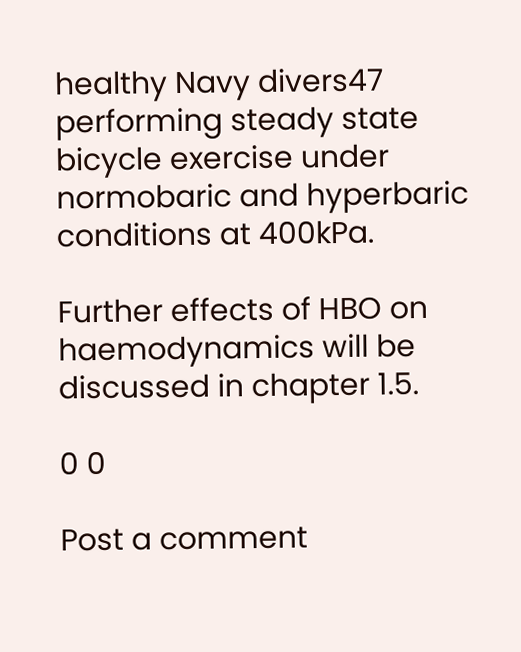healthy Navy divers47 performing steady state bicycle exercise under normobaric and hyperbaric conditions at 400kPa.

Further effects of HBO on haemodynamics will be discussed in chapter 1.5.

0 0

Post a comment